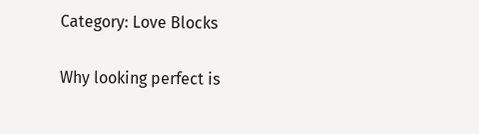Category: Love Blocks

Why looking perfect is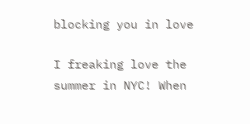blocking you in love

I freaking love the summer in NYC! When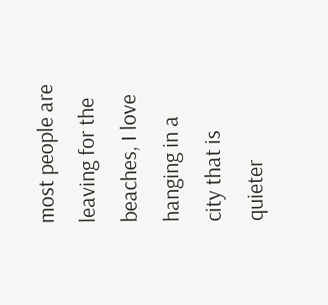most people are leaving for the beaches, I love hanging in a city that is quieter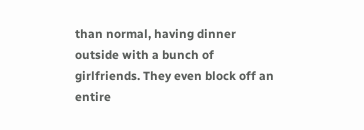than normal, having dinner outside with a bunch of girlfriends. They even block off an entire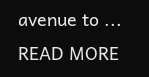avenue to ... READ MORE